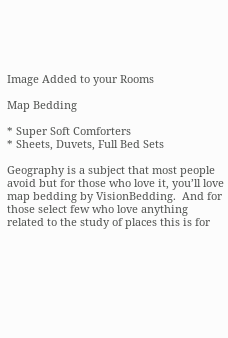Image Added to your Rooms

Map Bedding

* Super Soft Comforters
* Sheets, Duvets, Full Bed Sets

Geography is a subject that most people avoid but for those who love it, you’ll love map bedding by VisionBedding.  And for those select few who love anything related to the study of places this is for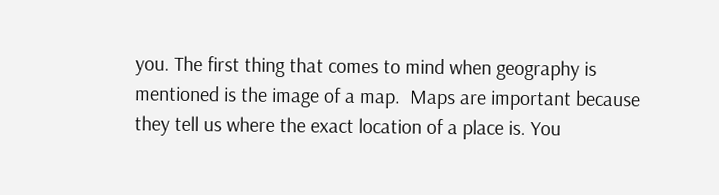you. The first thing that comes to mind when geography is mentioned is the image of a map.  Maps are important because they tell us where the exact location of a place is. You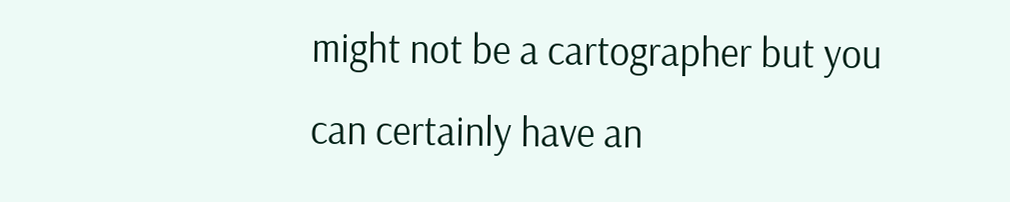might not be a cartographer but you can certainly have an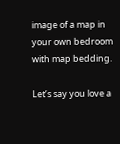image of a map in your own bedroom with map bedding.

Let’s say you love a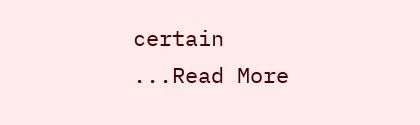certain
...Read More